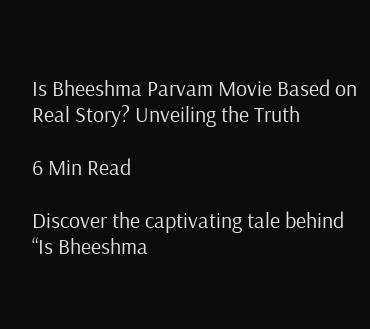Is Bheeshma Parvam Movie Based on Real Story? Unveiling the Truth

6 Min Read

Discover the captivating tale behind “Is Bheeshma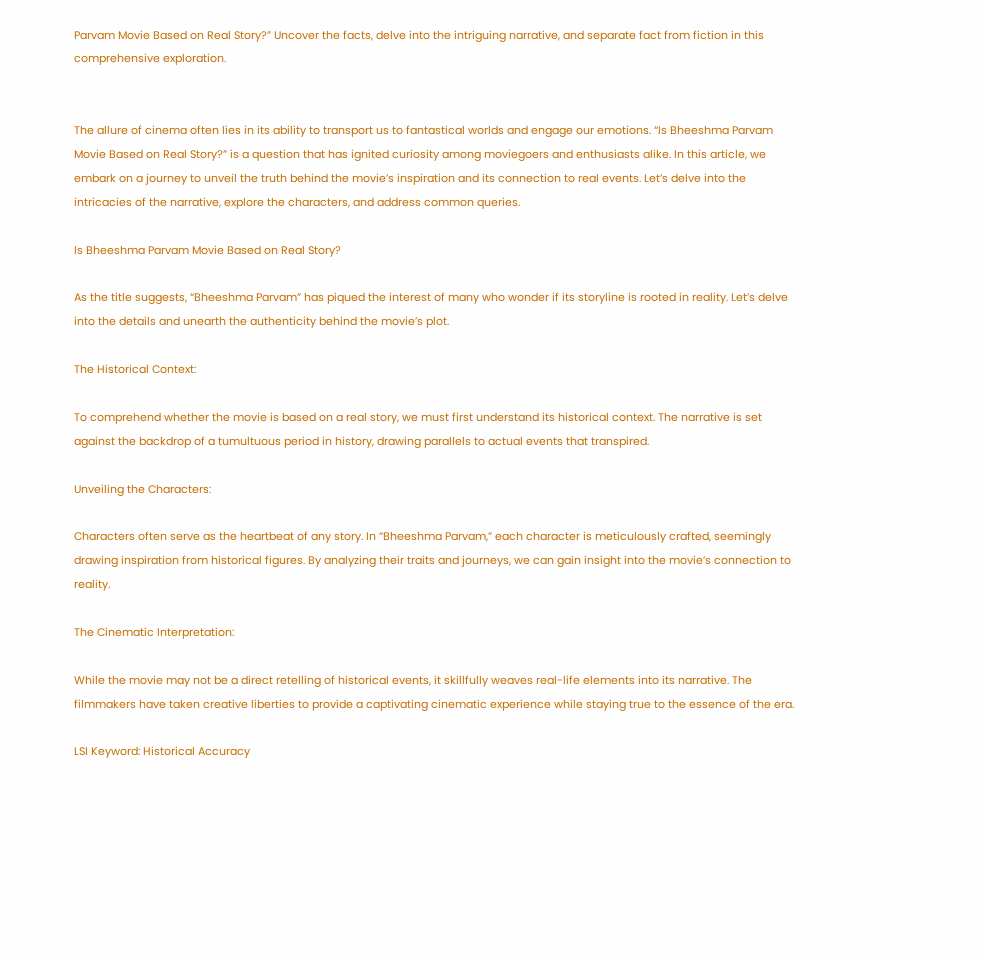Parvam Movie Based on Real Story?” Uncover the facts, delve into the intriguing narrative, and separate fact from fiction in this comprehensive exploration.


The allure of cinema often lies in its ability to transport us to fantastical worlds and engage our emotions. “Is Bheeshma Parvam Movie Based on Real Story?” is a question that has ignited curiosity among moviegoers and enthusiasts alike. In this article, we embark on a journey to unveil the truth behind the movie’s inspiration and its connection to real events. Let’s delve into the intricacies of the narrative, explore the characters, and address common queries.

Is Bheeshma Parvam Movie Based on Real Story?

As the title suggests, “Bheeshma Parvam” has piqued the interest of many who wonder if its storyline is rooted in reality. Let’s delve into the details and unearth the authenticity behind the movie’s plot.

The Historical Context:

To comprehend whether the movie is based on a real story, we must first understand its historical context. The narrative is set against the backdrop of a tumultuous period in history, drawing parallels to actual events that transpired.

Unveiling the Characters:

Characters often serve as the heartbeat of any story. In “Bheeshma Parvam,” each character is meticulously crafted, seemingly drawing inspiration from historical figures. By analyzing their traits and journeys, we can gain insight into the movie’s connection to reality.

The Cinematic Interpretation:

While the movie may not be a direct retelling of historical events, it skillfully weaves real-life elements into its narrative. The filmmakers have taken creative liberties to provide a captivating cinematic experience while staying true to the essence of the era.

LSI Keyword: Historical Accuracy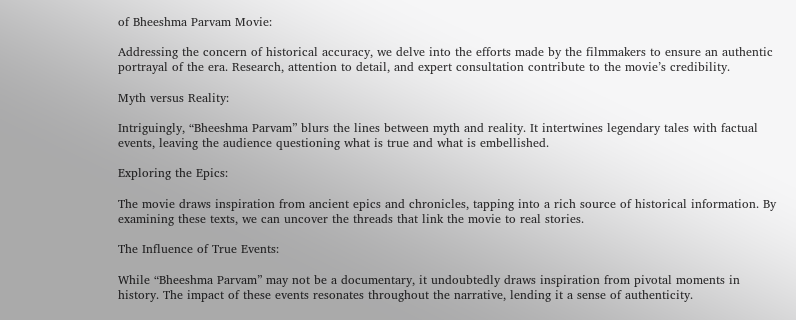of Bheeshma Parvam Movie:

Addressing the concern of historical accuracy, we delve into the efforts made by the filmmakers to ensure an authentic portrayal of the era. Research, attention to detail, and expert consultation contribute to the movie’s credibility.

Myth versus Reality:

Intriguingly, “Bheeshma Parvam” blurs the lines between myth and reality. It intertwines legendary tales with factual events, leaving the audience questioning what is true and what is embellished.

Exploring the Epics:

The movie draws inspiration from ancient epics and chronicles, tapping into a rich source of historical information. By examining these texts, we can uncover the threads that link the movie to real stories.

The Influence of True Events:

While “Bheeshma Parvam” may not be a documentary, it undoubtedly draws inspiration from pivotal moments in history. The impact of these events resonates throughout the narrative, lending it a sense of authenticity.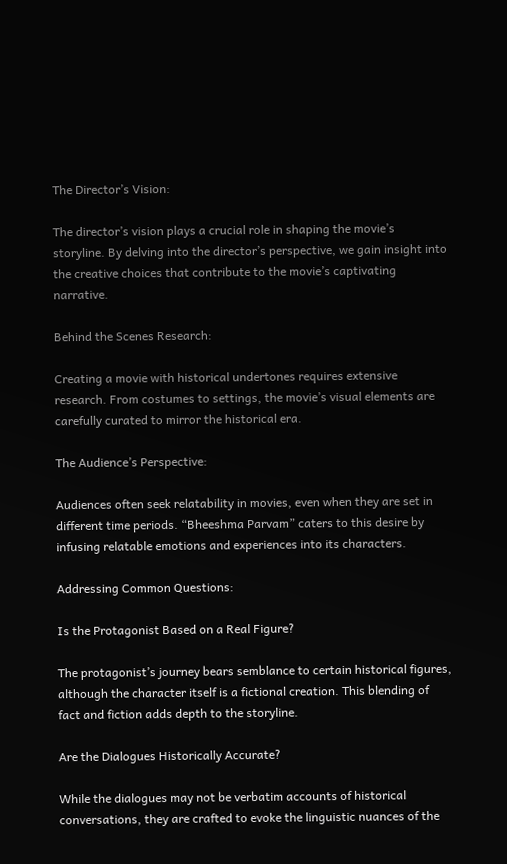The Director’s Vision:

The director’s vision plays a crucial role in shaping the movie’s storyline. By delving into the director’s perspective, we gain insight into the creative choices that contribute to the movie’s captivating narrative.

Behind the Scenes Research:

Creating a movie with historical undertones requires extensive research. From costumes to settings, the movie’s visual elements are carefully curated to mirror the historical era.

The Audience’s Perspective:

Audiences often seek relatability in movies, even when they are set in different time periods. “Bheeshma Parvam” caters to this desire by infusing relatable emotions and experiences into its characters.

Addressing Common Questions:

Is the Protagonist Based on a Real Figure?

The protagonist’s journey bears semblance to certain historical figures, although the character itself is a fictional creation. This blending of fact and fiction adds depth to the storyline.

Are the Dialogues Historically Accurate?

While the dialogues may not be verbatim accounts of historical conversations, they are crafted to evoke the linguistic nuances of the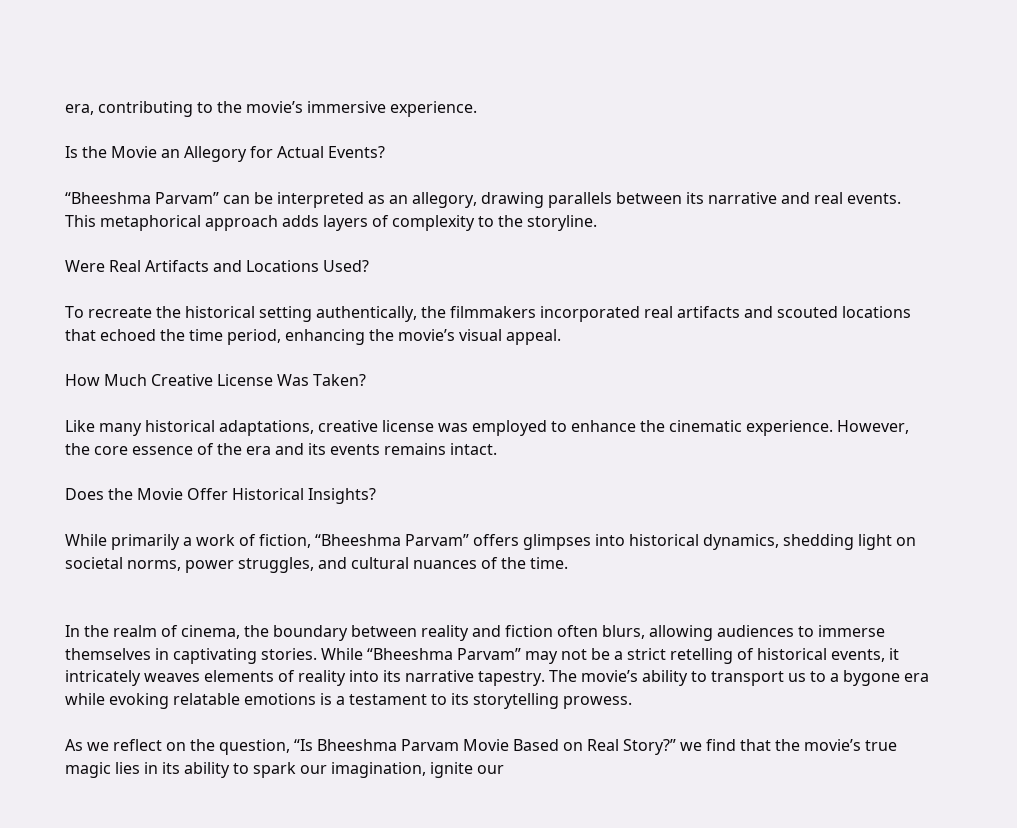era, contributing to the movie’s immersive experience.

Is the Movie an Allegory for Actual Events?

“Bheeshma Parvam” can be interpreted as an allegory, drawing parallels between its narrative and real events. This metaphorical approach adds layers of complexity to the storyline.

Were Real Artifacts and Locations Used?

To recreate the historical setting authentically, the filmmakers incorporated real artifacts and scouted locations that echoed the time period, enhancing the movie’s visual appeal.

How Much Creative License Was Taken?

Like many historical adaptations, creative license was employed to enhance the cinematic experience. However, the core essence of the era and its events remains intact.

Does the Movie Offer Historical Insights?

While primarily a work of fiction, “Bheeshma Parvam” offers glimpses into historical dynamics, shedding light on societal norms, power struggles, and cultural nuances of the time.


In the realm of cinema, the boundary between reality and fiction often blurs, allowing audiences to immerse themselves in captivating stories. While “Bheeshma Parvam” may not be a strict retelling of historical events, it intricately weaves elements of reality into its narrative tapestry. The movie’s ability to transport us to a bygone era while evoking relatable emotions is a testament to its storytelling prowess.

As we reflect on the question, “Is Bheeshma Parvam Movie Based on Real Story?” we find that the movie’s true magic lies in its ability to spark our imagination, ignite our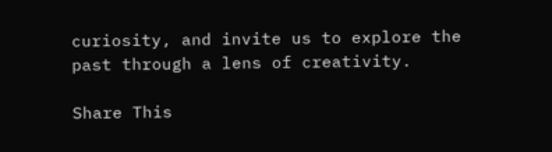curiosity, and invite us to explore the past through a lens of creativity.

Share This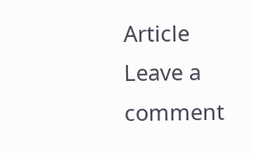Article
Leave a comment